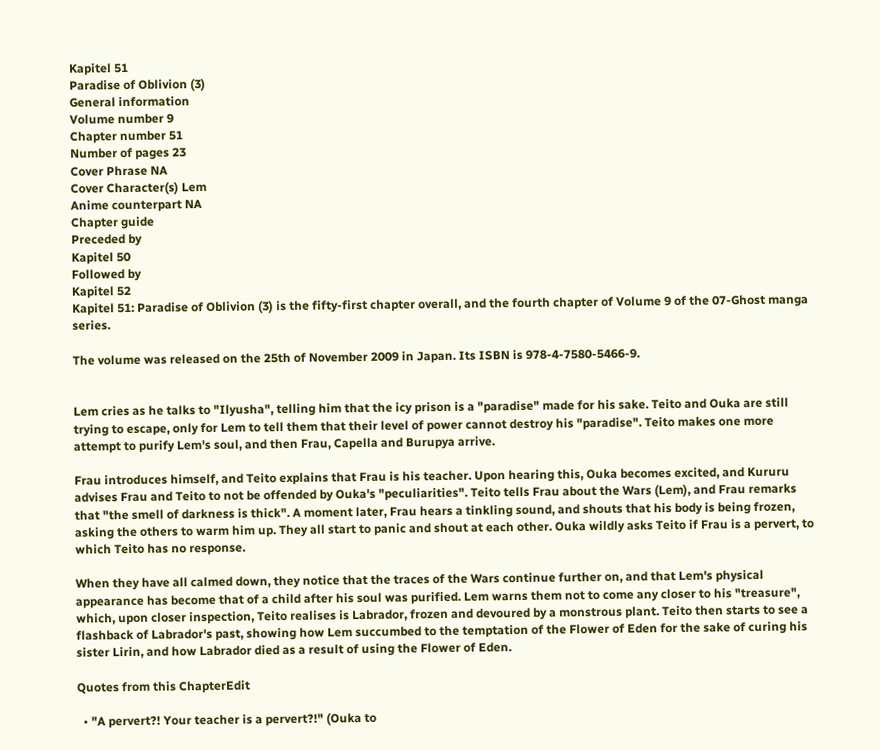Kapitel 51
Paradise of Oblivion (3)
General information
Volume number 9
Chapter number 51
Number of pages 23
Cover Phrase NA
Cover Character(s) Lem
Anime counterpart NA
Chapter guide
Preceded by
Kapitel 50
Followed by
Kapitel 52
Kapitel 51: Paradise of Oblivion (3) is the fifty-first chapter overall, and the fourth chapter of Volume 9 of the 07-Ghost manga series.

The volume was released on the 25th of November 2009 in Japan. Its ISBN is 978-4-7580-5466-9.


Lem cries as he talks to "Ilyusha", telling him that the icy prison is a "paradise" made for his sake. Teito and Ouka are still trying to escape, only for Lem to tell them that their level of power cannot destroy his "paradise". Teito makes one more attempt to purify Lem's soul, and then Frau, Capella and Burupya arrive.

Frau introduces himself, and Teito explains that Frau is his teacher. Upon hearing this, Ouka becomes excited, and Kururu advises Frau and Teito to not be offended by Ouka's "peculiarities". Teito tells Frau about the Wars (Lem), and Frau remarks that "the smell of darkness is thick". A moment later, Frau hears a tinkling sound, and shouts that his body is being frozen, asking the others to warm him up. They all start to panic and shout at each other. Ouka wildly asks Teito if Frau is a pervert, to which Teito has no response.

When they have all calmed down, they notice that the traces of the Wars continue further on, and that Lem's physical appearance has become that of a child after his soul was purified. Lem warns them not to come any closer to his "treasure", which, upon closer inspection, Teito realises is Labrador, frozen and devoured by a monstrous plant. Teito then starts to see a flashback of Labrador's past, showing how Lem succumbed to the temptation of the Flower of Eden for the sake of curing his sister Lirin, and how Labrador died as a result of using the Flower of Eden.

Quotes from this ChapterEdit

  • "A pervert?! Your teacher is a pervert?!" (Ouka to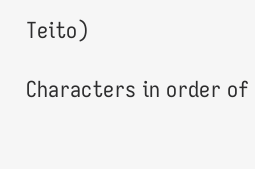Teito)

Characters in order of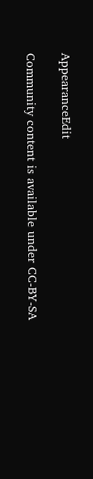AppearanceEdit

Community content is available under CC-BY-SA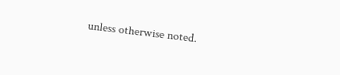unless otherwise noted.